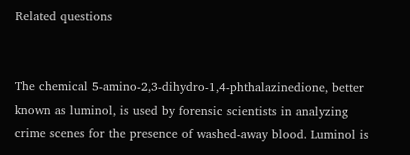Related questions


The chemical 5-amino-2,3-dihydro-1,4-phthalazinedione, better known as luminol, is used by forensic scientists in analyzing crime scenes for the presence of washed-away blood. Luminol is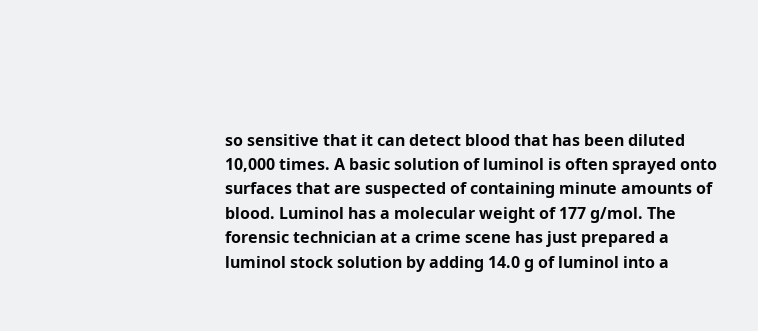so sensitive that it can detect blood that has been diluted 10,000 times. A basic solution of luminol is often sprayed onto surfaces that are suspected of containing minute amounts of blood. Luminol has a molecular weight of 177 g/mol. The forensic technician at a crime scene has just prepared a luminol stock solution by adding 14.0 g of luminol into a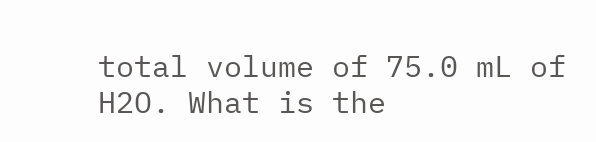total volume of 75.0 mL of H2O. What is the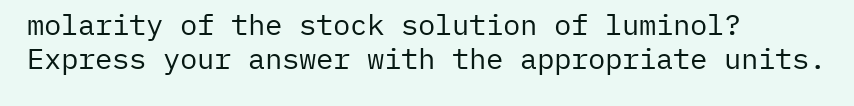molarity of the stock solution of luminol? Express your answer with the appropriate units.